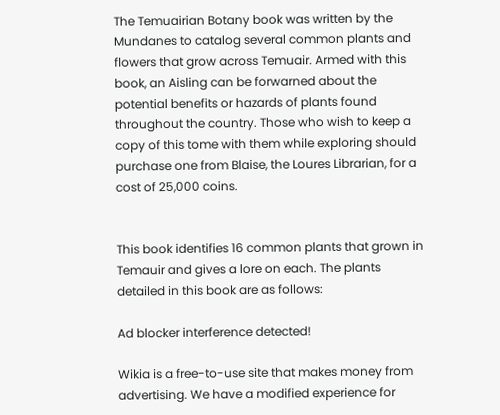The Temuairian Botany book was written by the Mundanes to catalog several common plants and flowers that grow across Temuair. Armed with this book, an Aisling can be forwarned about the potential benefits or hazards of plants found throughout the country. Those who wish to keep a copy of this tome with them while exploring should purchase one from Blaise, the Loures Librarian, for a cost of 25,000 coins.


This book identifies 16 common plants that grown in Temauir and gives a lore on each. The plants detailed in this book are as follows:

Ad blocker interference detected!

Wikia is a free-to-use site that makes money from advertising. We have a modified experience for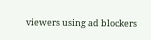viewers using ad blockers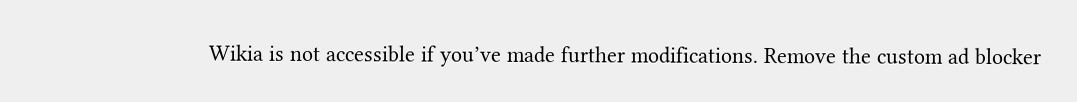Wikia is not accessible if you’ve made further modifications. Remove the custom ad blocker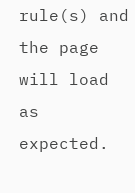rule(s) and the page will load as expected.